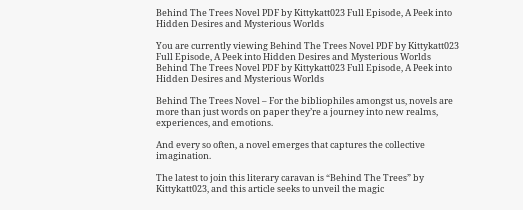Behind The Trees Novel PDF by Kittykatt023 Full Episode, A Peek into Hidden Desires and Mysterious Worlds

You are currently viewing Behind The Trees Novel PDF by Kittykatt023 Full Episode, A Peek into Hidden Desires and Mysterious Worlds
Behind The Trees Novel PDF by Kittykatt023 Full Episode, A Peek into Hidden Desires and Mysterious Worlds

Behind The Trees Novel – For the bibliophiles amongst us, novels are more than just words on paper they’re a journey into new realms, experiences, and emotions.

And every so often, a novel emerges that captures the collective imagination.

The latest to join this literary caravan is “Behind The Trees” by Kittykatt023, and this article seeks to unveil the magic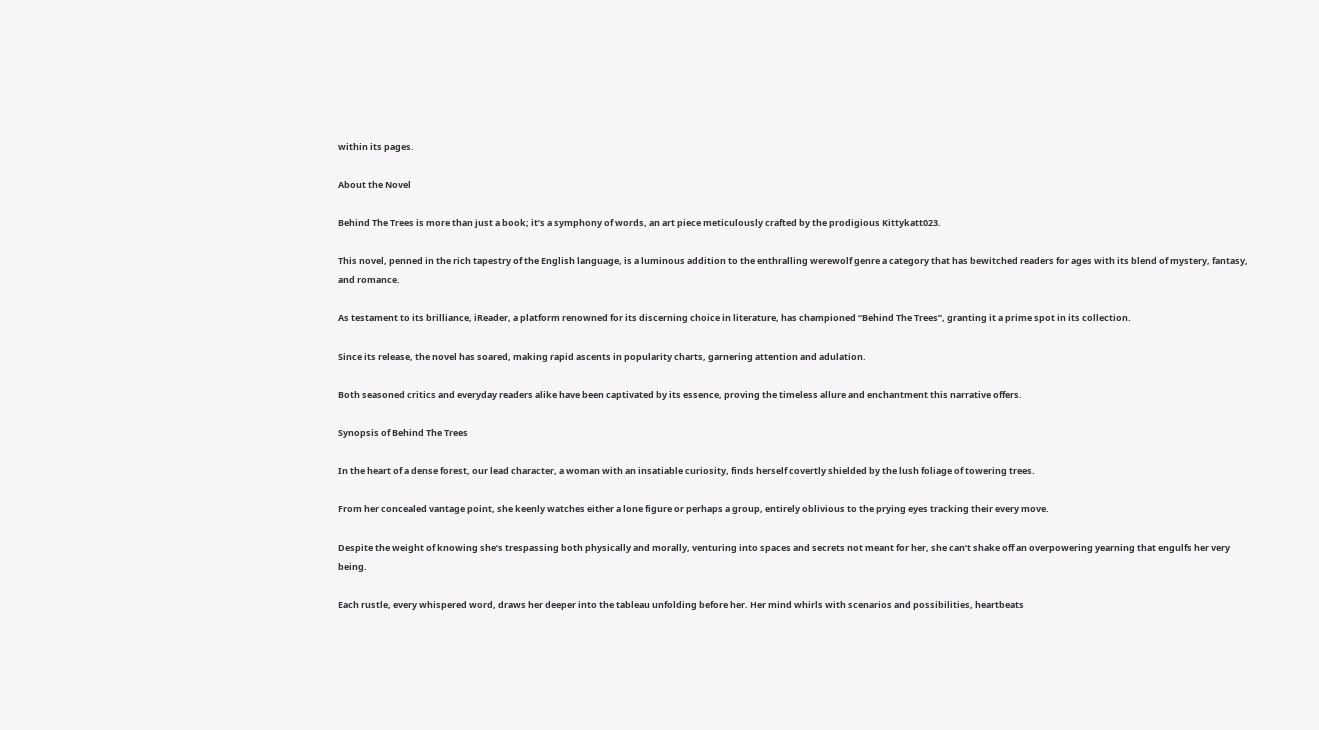within its pages.

About the Novel

Behind The Trees is more than just a book; it’s a symphony of words, an art piece meticulously crafted by the prodigious Kittykatt023.

This novel, penned in the rich tapestry of the English language, is a luminous addition to the enthralling werewolf genre a category that has bewitched readers for ages with its blend of mystery, fantasy, and romance.

As testament to its brilliance, iReader, a platform renowned for its discerning choice in literature, has championed “Behind The Trees”, granting it a prime spot in its collection.

Since its release, the novel has soared, making rapid ascents in popularity charts, garnering attention and adulation.

Both seasoned critics and everyday readers alike have been captivated by its essence, proving the timeless allure and enchantment this narrative offers.

Synopsis of Behind The Trees

In the heart of a dense forest, our lead character, a woman with an insatiable curiosity, finds herself covertly shielded by the lush foliage of towering trees.

From her concealed vantage point, she keenly watches either a lone figure or perhaps a group, entirely oblivious to the prying eyes tracking their every move.

Despite the weight of knowing she’s trespassing both physically and morally, venturing into spaces and secrets not meant for her, she can’t shake off an overpowering yearning that engulfs her very being.

Each rustle, every whispered word, draws her deeper into the tableau unfolding before her. Her mind whirls with scenarios and possibilities, heartbeats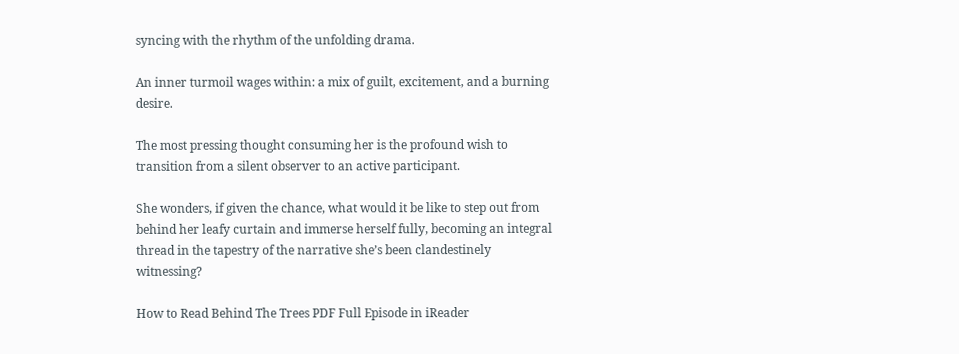syncing with the rhythm of the unfolding drama.

An inner turmoil wages within: a mix of guilt, excitement, and a burning desire.

The most pressing thought consuming her is the profound wish to transition from a silent observer to an active participant.

She wonders, if given the chance, what would it be like to step out from behind her leafy curtain and immerse herself fully, becoming an integral thread in the tapestry of the narrative she’s been clandestinely witnessing?

How to Read Behind The Trees PDF Full Episode in iReader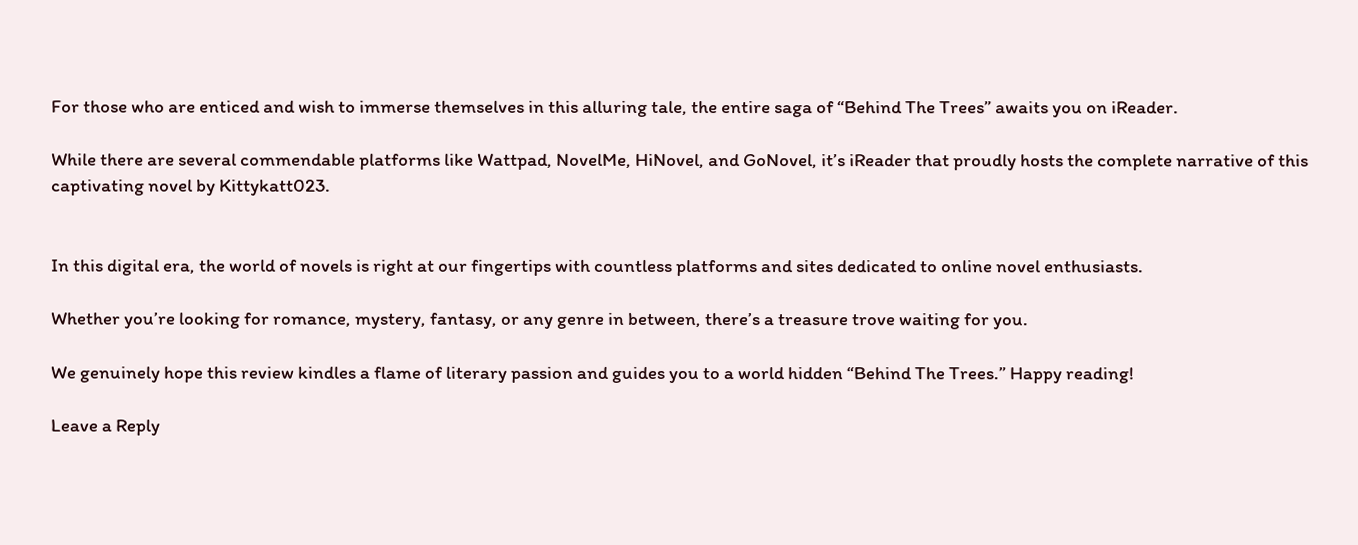For those who are enticed and wish to immerse themselves in this alluring tale, the entire saga of “Behind The Trees” awaits you on iReader.

While there are several commendable platforms like Wattpad, NovelMe, HiNovel, and GoNovel, it’s iReader that proudly hosts the complete narrative of this captivating novel by Kittykatt023.


In this digital era, the world of novels is right at our fingertips with countless platforms and sites dedicated to online novel enthusiasts.

Whether you’re looking for romance, mystery, fantasy, or any genre in between, there’s a treasure trove waiting for you.

We genuinely hope this review kindles a flame of literary passion and guides you to a world hidden “Behind The Trees.” Happy reading!

Leave a Reply